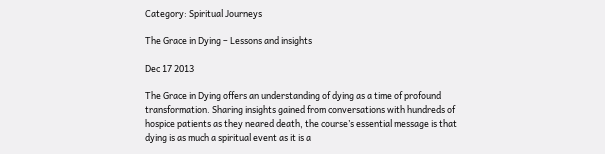Category: Spiritual Journeys

The Grace in Dying – Lessons and insights

Dec 17 2013

The Grace in Dying offers an understanding of dying as a time of profound transformation. Sharing insights gained from conversations with hundreds of hospice patients as they neared death, the course’s essential message is that dying is as much a spiritual event as it is a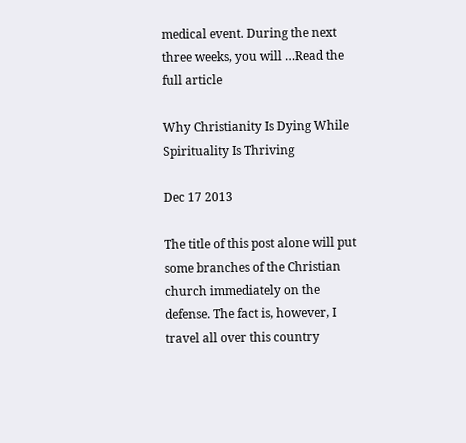medical event. During the next three weeks, you will …Read the full article

Why Christianity Is Dying While Spirituality Is Thriving

Dec 17 2013

The title of this post alone will put some branches of the Christian church immediately on the defense. The fact is, however, I travel all over this country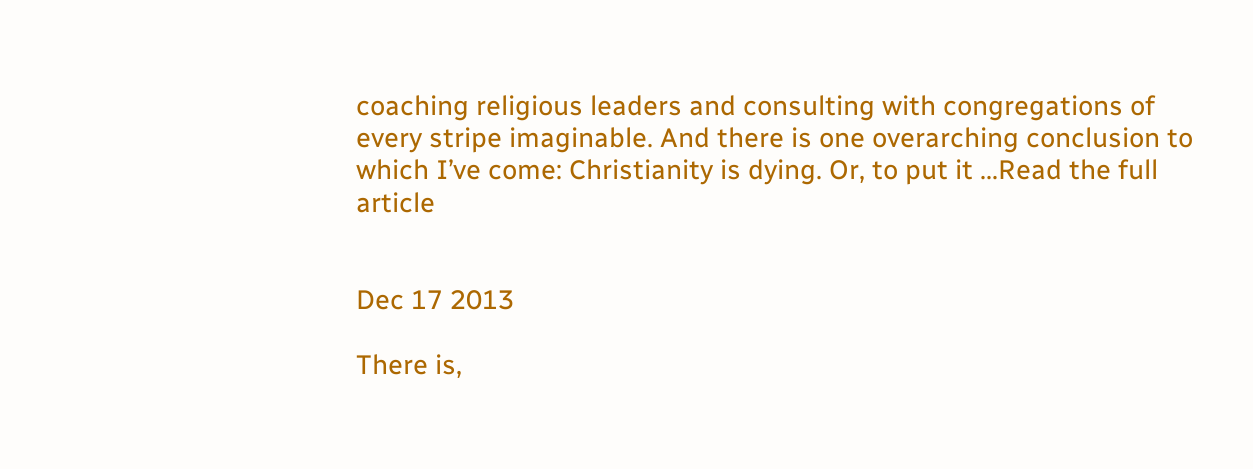coaching religious leaders and consulting with congregations of every stripe imaginable. And there is one overarching conclusion to which I’ve come: Christianity is dying. Or, to put it …Read the full article


Dec 17 2013

There is,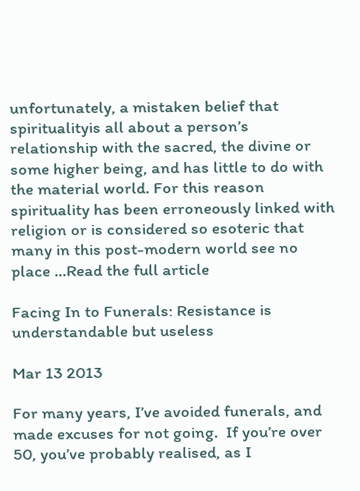unfortunately, a mistaken belief that spiritualityis all about a person’s relationship with the sacred, the divine or some higher being, and has little to do with the material world. For this reason spirituality has been erroneously linked with religion or is considered so esoteric that many in this post-modern world see no place …Read the full article

Facing In to Funerals: Resistance is understandable but useless

Mar 13 2013

For many years, I’ve avoided funerals, and made excuses for not going.  If you’re over 50, you’ve probably realised, as I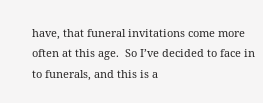have, that funeral invitations come more often at this age.  So I’ve decided to face in to funerals, and this is a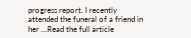progress report. I recently attended the funeral of a friend in her …Read the full article